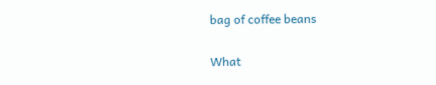bag of coffee beans

What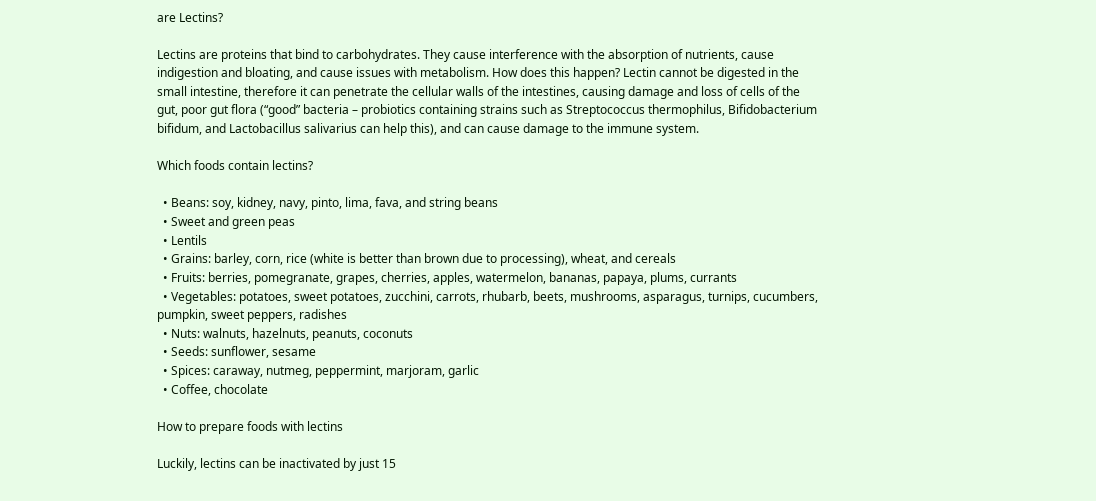are Lectins?

Lectins are proteins that bind to carbohydrates. They cause interference with the absorption of nutrients, cause indigestion and bloating, and cause issues with metabolism. How does this happen? Lectin cannot be digested in the small intestine, therefore it can penetrate the cellular walls of the intestines, causing damage and loss of cells of the gut, poor gut flora (“good” bacteria – probiotics containing strains such as Streptococcus thermophilus, Bifidobacterium bifidum, and Lactobacillus salivarius can help this), and can cause damage to the immune system.

Which foods contain lectins?

  • Beans: soy, kidney, navy, pinto, lima, fava, and string beans
  • Sweet and green peas
  • Lentils
  • Grains: barley, corn, rice (white is better than brown due to processing), wheat, and cereals
  • Fruits: berries, pomegranate, grapes, cherries, apples, watermelon, bananas, papaya, plums, currants
  • Vegetables: potatoes, sweet potatoes, zucchini, carrots, rhubarb, beets, mushrooms, asparagus, turnips, cucumbers, pumpkin, sweet peppers, radishes
  • Nuts: walnuts, hazelnuts, peanuts, coconuts
  • Seeds: sunflower, sesame
  • Spices: caraway, nutmeg, peppermint, marjoram, garlic
  • Coffee, chocolate

How to prepare foods with lectins

Luckily, lectins can be inactivated by just 15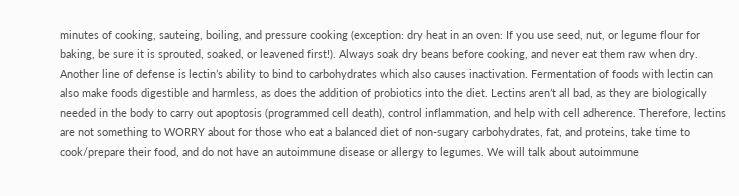minutes of cooking, sauteing, boiling, and pressure cooking (exception: dry heat in an oven: If you use seed, nut, or legume flour for baking, be sure it is sprouted, soaked, or leavened first!). Always soak dry beans before cooking, and never eat them raw when dry. Another line of defense is lectin’s ability to bind to carbohydrates which also causes inactivation. Fermentation of foods with lectin can also make foods digestible and harmless, as does the addition of probiotics into the diet. Lectins aren’t all bad, as they are biologically needed in the body to carry out apoptosis (programmed cell death), control inflammation, and help with cell adherence. Therefore, lectins are not something to WORRY about for those who eat a balanced diet of non-sugary carbohydrates, fat, and proteins, take time to cook/prepare their food, and do not have an autoimmune disease or allergy to legumes. We will talk about autoimmune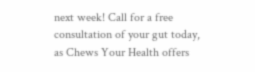next week! Call for a free consultation of your gut today, as Chews Your Health offers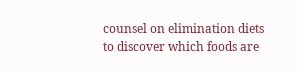counsel on elimination diets to discover which foods are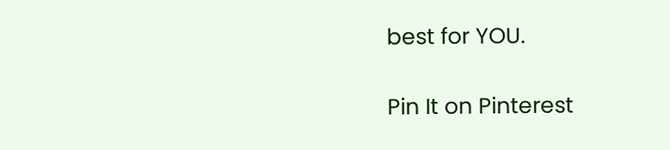best for YOU.

Pin It on Pinterest